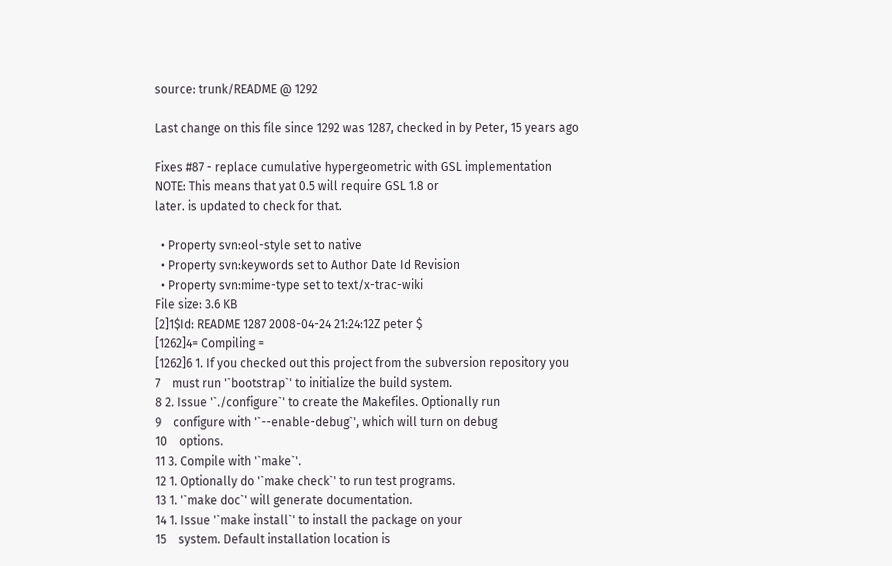source: trunk/README @ 1292

Last change on this file since 1292 was 1287, checked in by Peter, 15 years ago

Fixes #87 - replace cumulative hypergeometric with GSL implementation
NOTE: This means that yat 0.5 will require GSL 1.8 or
later. is updated to check for that.

  • Property svn:eol-style set to native
  • Property svn:keywords set to Author Date Id Revision
  • Property svn:mime-type set to text/x-trac-wiki
File size: 3.6 KB
[2]1$Id: README 1287 2008-04-24 21:24:12Z peter $
[1262]4= Compiling =
[1262]6 1. If you checked out this project from the subversion repository you
7    must run '`bootstrap`' to initialize the build system.
8 2. Issue '`./configure`' to create the Makefiles. Optionally run
9    configure with '`--enable-debug`', which will turn on debug
10    options.
11 3. Compile with '`make`'.
12 1. Optionally do '`make check`' to run test programs.
13 1. '`make doc`' will generate documentation.
14 1. Issue '`make install`' to install the package on your
15    system. Default installation location is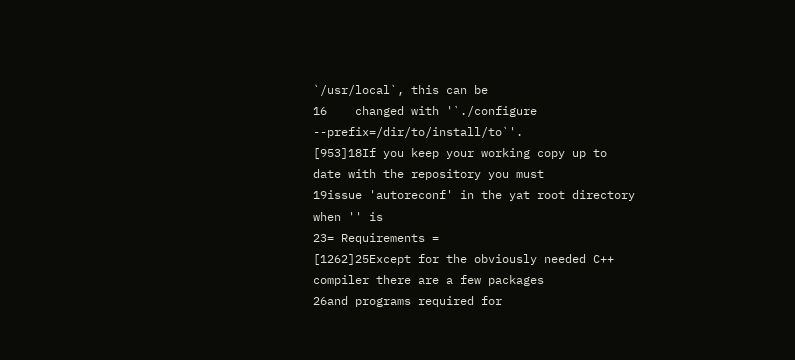`/usr/local`, this can be
16    changed with '`./configure --prefix=/dir/to/install/to`'.
[953]18If you keep your working copy up to date with the repository you must
19issue 'autoreconf' in the yat root directory when '' is
23= Requirements =
[1262]25Except for the obviously needed C++ compiler there are a few packages
26and programs required for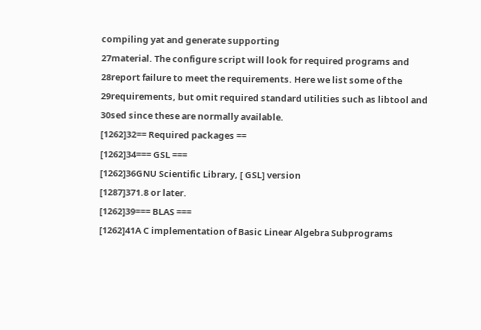compiling yat and generate supporting
27material. The configure script will look for required programs and
28report failure to meet the requirements. Here we list some of the
29requirements, but omit required standard utilities such as libtool and
30sed since these are normally available.
[1262]32== Required packages ==
[1262]34=== GSL ===
[1262]36GNU Scientific Library, [ GSL] version
[1287]371.8 or later.
[1262]39=== BLAS ===
[1262]41A C implementation of Basic Linear Algebra Subprograms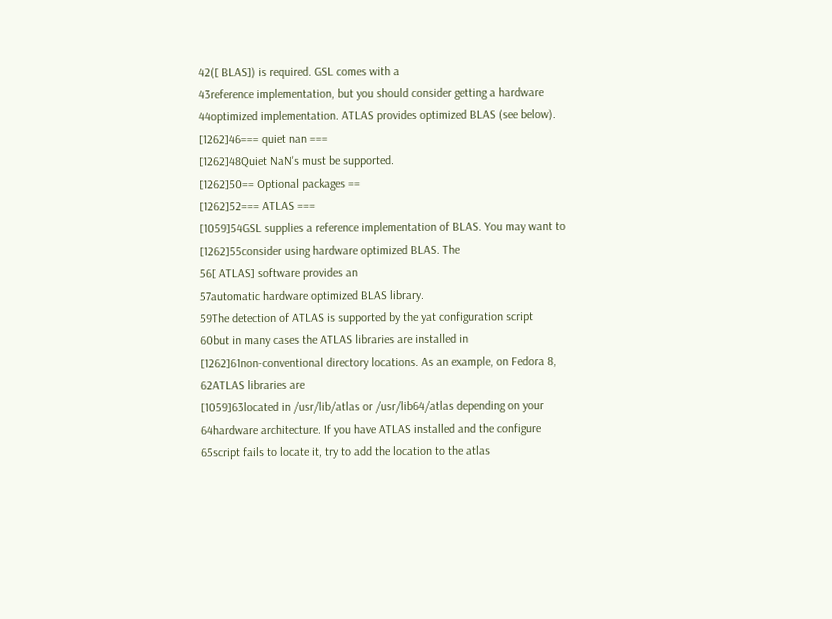42([ BLAS]) is required. GSL comes with a
43reference implementation, but you should consider getting a hardware
44optimized implementation. ATLAS provides optimized BLAS (see below).
[1262]46=== quiet nan ===
[1262]48Quiet NaN's must be supported.
[1262]50== Optional packages ==
[1262]52=== ATLAS ===
[1059]54GSL supplies a reference implementation of BLAS. You may want to
[1262]55consider using hardware optimized BLAS. The
56[ ATLAS] software provides an
57automatic hardware optimized BLAS library.
59The detection of ATLAS is supported by the yat configuration script
60but in many cases the ATLAS libraries are installed in
[1262]61non-conventional directory locations. As an example, on Fedora 8,
62ATLAS libraries are
[1059]63located in /usr/lib/atlas or /usr/lib64/atlas depending on your
64hardware architecture. If you have ATLAS installed and the configure
65script fails to locate it, try to add the location to the atlas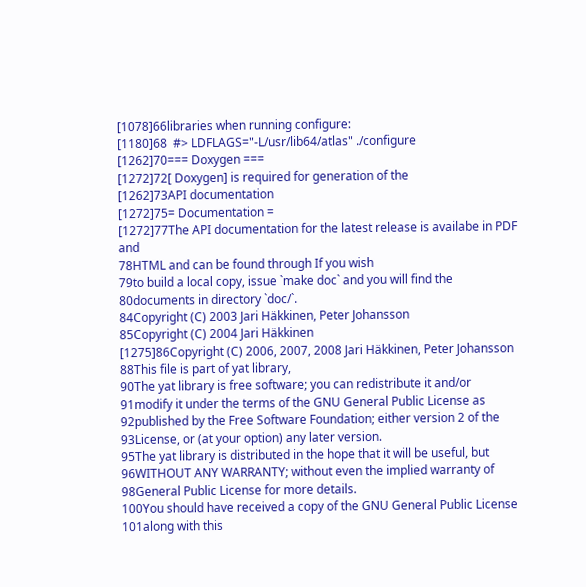[1078]66libraries when running configure:
[1180]68  #> LDFLAGS="-L/usr/lib64/atlas" ./configure
[1262]70=== Doxygen ===
[1272]72[ Doxygen] is required for generation of the
[1262]73API documentation
[1272]75= Documentation =
[1272]77The API documentation for the latest release is availabe in PDF and
78HTML and can be found through If you wish
79to build a local copy, issue `make doc` and you will find the
80documents in directory `doc/`.
84Copyright (C) 2003 Jari Häkkinen, Peter Johansson
85Copyright (C) 2004 Jari Häkkinen
[1275]86Copyright (C) 2006, 2007, 2008 Jari Häkkinen, Peter Johansson
88This file is part of yat library,
90The yat library is free software; you can redistribute it and/or
91modify it under the terms of the GNU General Public License as
92published by the Free Software Foundation; either version 2 of the
93License, or (at your option) any later version.
95The yat library is distributed in the hope that it will be useful, but
96WITHOUT ANY WARRANTY; without even the implied warranty of
98General Public License for more details.
100You should have received a copy of the GNU General Public License
101along with this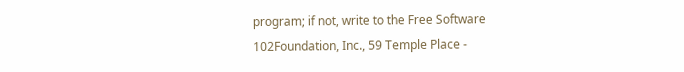program; if not, write to the Free Software
102Foundation, Inc., 59 Temple Place -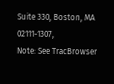Suite 330, Boston, MA 02111-1307,
Note: See TracBrowser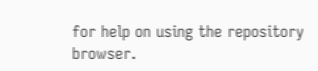for help on using the repository browser.